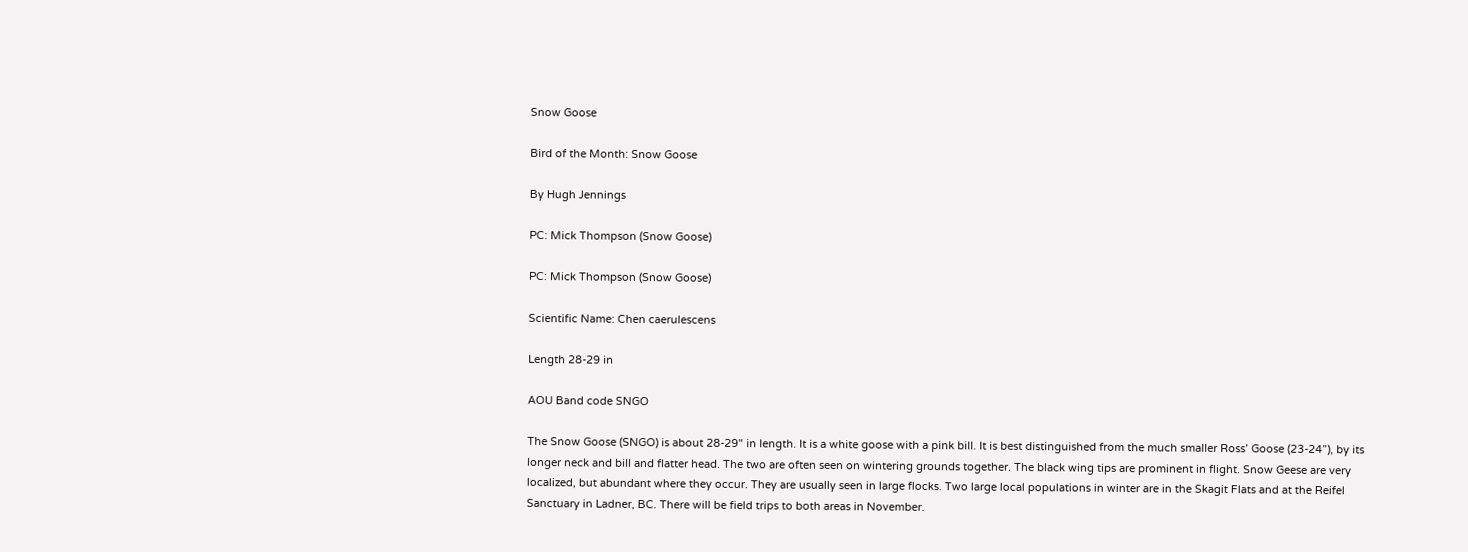Snow Goose

Bird of the Month: Snow Goose

By Hugh Jennings

PC: Mick Thompson (Snow Goose)

PC: Mick Thompson (Snow Goose)

Scientific Name: Chen caerulescens

Length 28-29 in

AOU Band code SNGO

The Snow Goose (SNGO) is about 28-29" in length. It is a white goose with a pink bill. It is best distinguished from the much smaller Ross’ Goose (23-24”), by its longer neck and bill and flatter head. The two are often seen on wintering grounds together. The black wing tips are prominent in flight. Snow Geese are very localized, but abundant where they occur. They are usually seen in large flocks. Two large local populations in winter are in the Skagit Flats and at the Reifel Sanctuary in Ladner, BC. There will be field trips to both areas in November.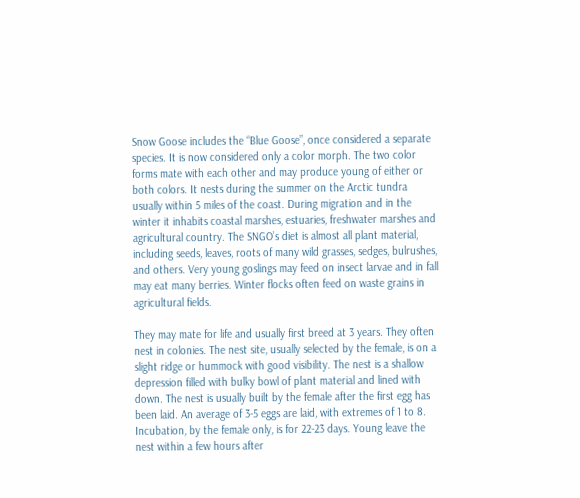Snow Goose includes the “Blue Goose”, once considered a separate species. It is now considered only a color morph. The two color forms mate with each other and may produce young of either or both colors. It nests during the summer on the Arctic tundra usually within 5 miles of the coast. During migration and in the winter it inhabits coastal marshes, estuaries, freshwater marshes and agricultural country. The SNGO’s diet is almost all plant material, including seeds, leaves, roots of many wild grasses, sedges, bulrushes, and others. Very young goslings may feed on insect larvae and in fall may eat many berries. Winter flocks often feed on waste grains in agricultural fields.

They may mate for life and usually first breed at 3 years. They often nest in colonies. The nest site, usually selected by the female, is on a slight ridge or hummock with good visibility. The nest is a shallow depression filled with bulky bowl of plant material and lined with down. The nest is usually built by the female after the first egg has been laid. An average of 3-5 eggs are laid, with extremes of 1 to 8. Incubation, by the female only, is for 22-23 days. Young leave the nest within a few hours after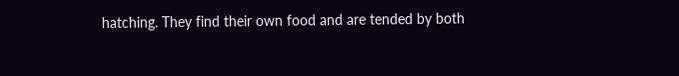hatching. They find their own food and are tended by both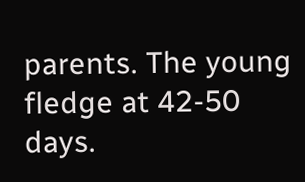parents. The young fledge at 42-50 days.